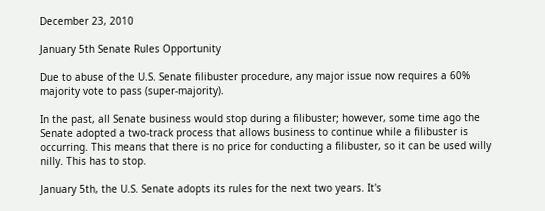December 23, 2010

January 5th Senate Rules Opportunity

Due to abuse of the U.S. Senate filibuster procedure, any major issue now requires a 60% majority vote to pass (super-majority).

In the past, all Senate business would stop during a filibuster; however, some time ago the Senate adopted a two-track process that allows business to continue while a filibuster is occurring. This means that there is no price for conducting a filibuster, so it can be used willy nilly. This has to stop.

January 5th, the U.S. Senate adopts its rules for the next two years. It's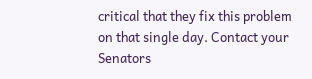critical that they fix this problem on that single day. Contact your Senators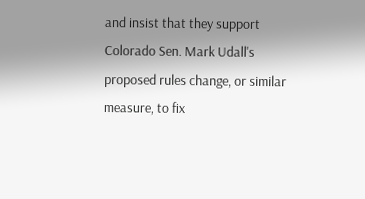and insist that they support Colorado Sen. Mark Udall's proposed rules change, or similar measure, to fix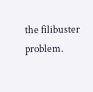the filibuster problem.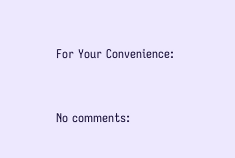For Your Convenience:


No comments: